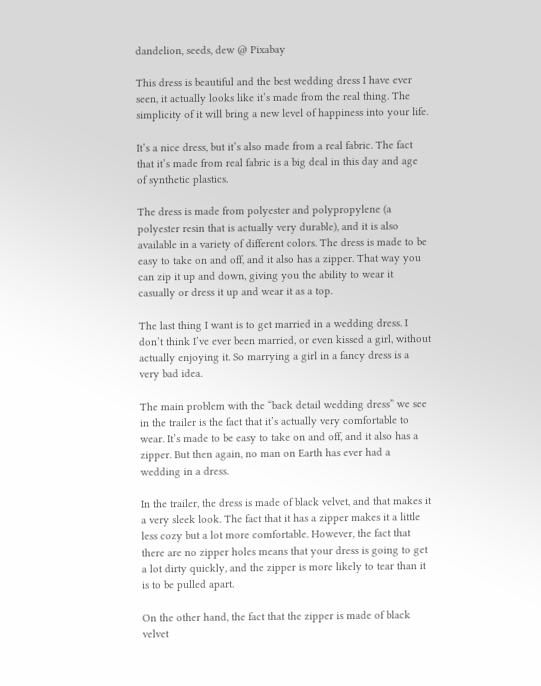dandelion, seeds, dew @ Pixabay

This dress is beautiful and the best wedding dress I have ever seen, it actually looks like it’s made from the real thing. The simplicity of it will bring a new level of happiness into your life.

It’s a nice dress, but it’s also made from a real fabric. The fact that it’s made from real fabric is a big deal in this day and age of synthetic plastics.

The dress is made from polyester and polypropylene (a polyester resin that is actually very durable), and it is also available in a variety of different colors. The dress is made to be easy to take on and off, and it also has a zipper. That way you can zip it up and down, giving you the ability to wear it casually or dress it up and wear it as a top.

The last thing I want is to get married in a wedding dress. I don’t think I’ve ever been married, or even kissed a girl, without actually enjoying it. So marrying a girl in a fancy dress is a very bad idea.

The main problem with the “back detail wedding dress” we see in the trailer is the fact that it’s actually very comfortable to wear. It’s made to be easy to take on and off, and it also has a zipper. But then again, no man on Earth has ever had a wedding in a dress.

In the trailer, the dress is made of black velvet, and that makes it a very sleek look. The fact that it has a zipper makes it a little less cozy but a lot more comfortable. However, the fact that there are no zipper holes means that your dress is going to get a lot dirty quickly, and the zipper is more likely to tear than it is to be pulled apart.

On the other hand, the fact that the zipper is made of black velvet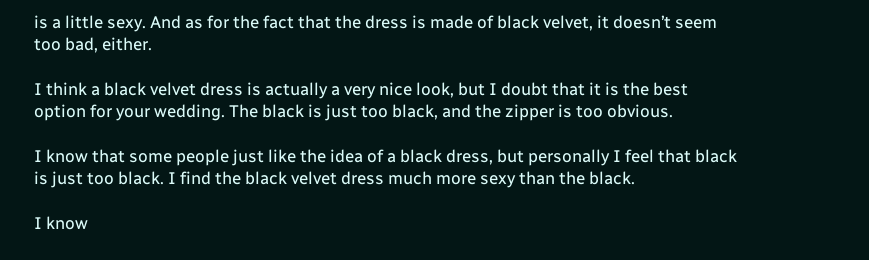is a little sexy. And as for the fact that the dress is made of black velvet, it doesn’t seem too bad, either.

I think a black velvet dress is actually a very nice look, but I doubt that it is the best option for your wedding. The black is just too black, and the zipper is too obvious.

I know that some people just like the idea of a black dress, but personally I feel that black is just too black. I find the black velvet dress much more sexy than the black.

I know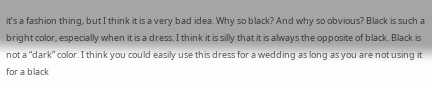it’s a fashion thing, but I think it is a very bad idea. Why so black? And why so obvious? Black is such a bright color, especially when it is a dress. I think it is silly that it is always the opposite of black. Black is not a “dark” color. I think you could easily use this dress for a wedding as long as you are not using it for a black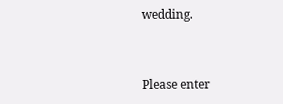wedding.


Please enter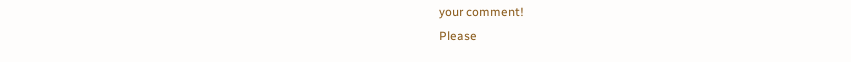your comment!
Please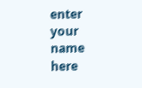enter your name here